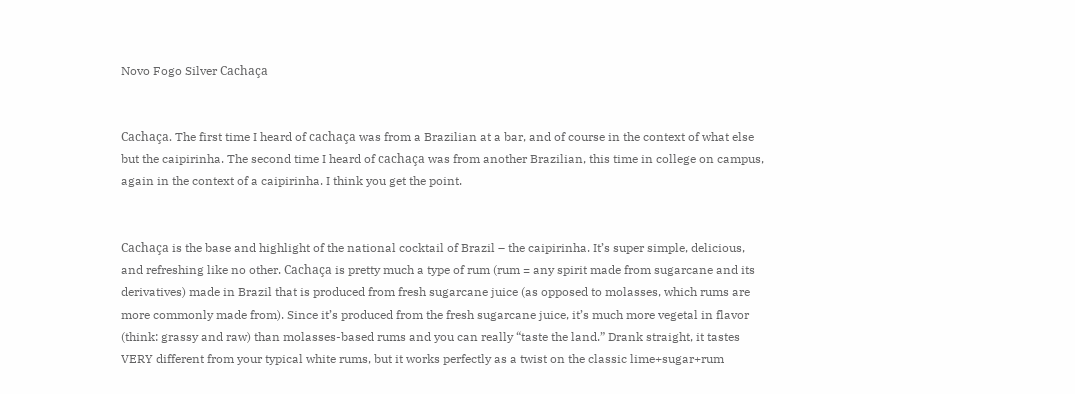Novo Fogo Silver Cachaça


Cachaça. The first time I heard of cachaça was from a Brazilian at a bar, and of course in the context of what else but the caipirinha. The second time I heard of cachaça was from another Brazilian, this time in college on campus, again in the context of a caipirinha. I think you get the point.


Cachaça is the base and highlight of the national cocktail of Brazil – the caipirinha. It’s super simple, delicious, and refreshing like no other. Cachaça is pretty much a type of rum (rum = any spirit made from sugarcane and its derivatives) made in Brazil that is produced from fresh sugarcane juice (as opposed to molasses, which rums are more commonly made from). Since it’s produced from the fresh sugarcane juice, it’s much more vegetal in flavor (think: grassy and raw) than molasses-based rums and you can really “taste the land.” Drank straight, it tastes VERY different from your typical white rums, but it works perfectly as a twist on the classic lime+sugar+rum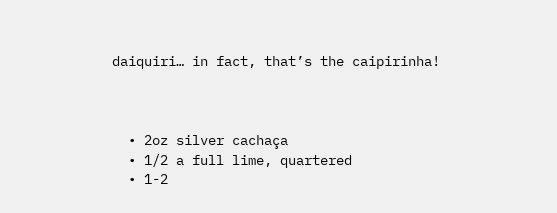daiquiri… in fact, that’s the caipirinha!



  • 2oz silver cachaça
  • 1/2 a full lime, quartered
  • 1-2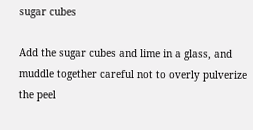sugar cubes

Add the sugar cubes and lime in a glass, and muddle together careful not to overly pulverize the peel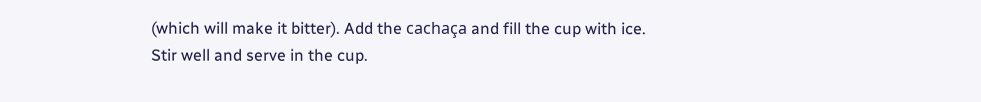(which will make it bitter). Add the cachaça and fill the cup with ice. Stir well and serve in the cup.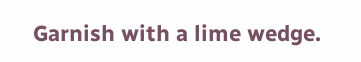Garnish with a lime wedge.